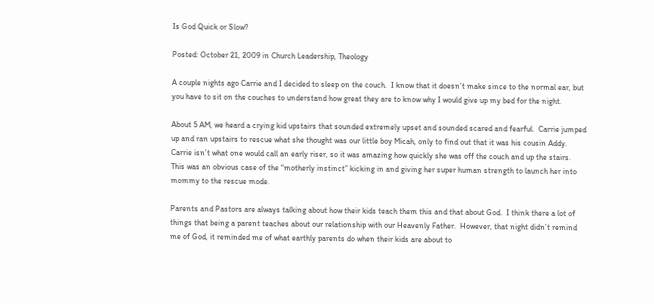Is God Quick or Slow?

Posted: October 21, 2009 in Church Leadership, Theology

A couple nights ago Carrie and I decided to sleep on the couch.  I know that it doesn’t make since to the normal ear, but you have to sit on the couches to understand how great they are to know why I would give up my bed for the night.

About 5 AM, we heard a crying kid upstairs that sounded extremely upset and sounded scared and fearful.  Carrie jumped up and ran upstairs to rescue what she thought was our little boy Micah, only to find out that it was his cousin Addy.  Carrie isn’t what one would call an early riser, so it was amazing how quickly she was off the couch and up the stairs.  This was an obvious case of the “motherly instinct” kicking in and giving her super human strength to launch her into mommy to the rescue mode.

Parents and Pastors are always talking about how their kids teach them this and that about God.  I think there a lot of things that being a parent teaches about our relationship with our Heavenly Father.  However, that night didn’t remind me of God, it reminded me of what earthly parents do when their kids are about to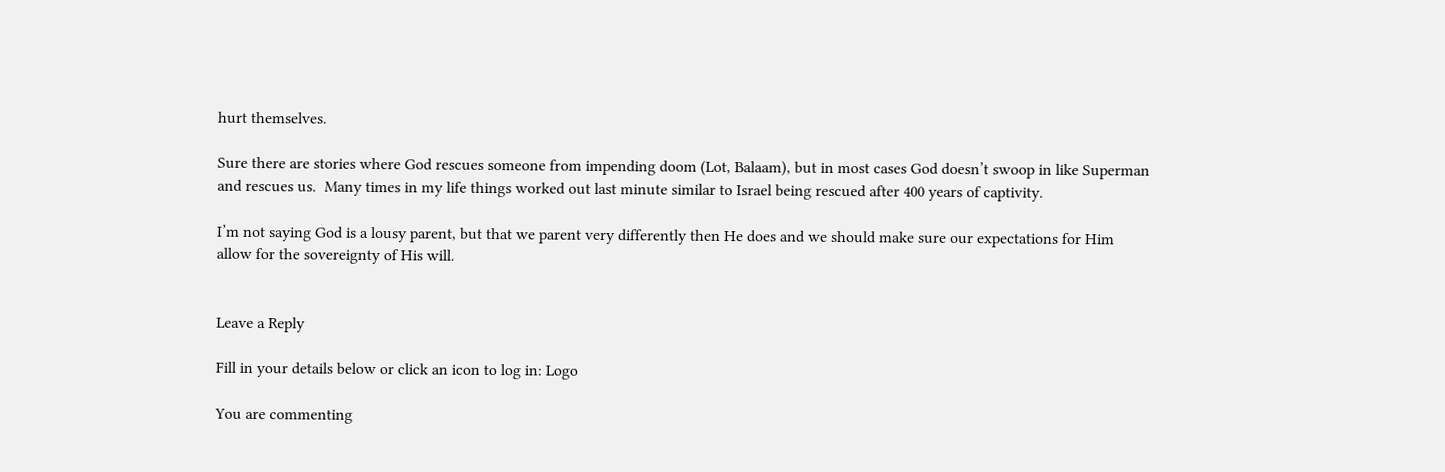hurt themselves.

Sure there are stories where God rescues someone from impending doom (Lot, Balaam), but in most cases God doesn’t swoop in like Superman and rescues us.  Many times in my life things worked out last minute similar to Israel being rescued after 400 years of captivity.

I’m not saying God is a lousy parent, but that we parent very differently then He does and we should make sure our expectations for Him allow for the sovereignty of His will.


Leave a Reply

Fill in your details below or click an icon to log in: Logo

You are commenting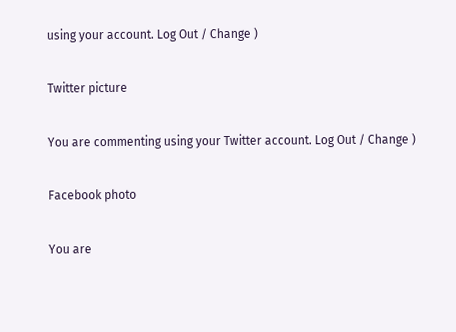using your account. Log Out / Change )

Twitter picture

You are commenting using your Twitter account. Log Out / Change )

Facebook photo

You are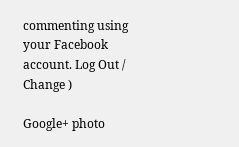commenting using your Facebook account. Log Out / Change )

Google+ photo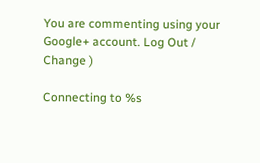You are commenting using your Google+ account. Log Out / Change )

Connecting to %s